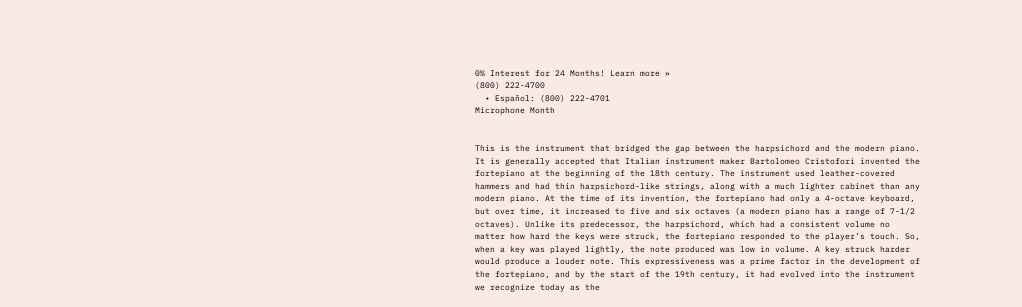0% Interest for 24 Months! Learn more »
(800) 222-4700
  • Español: (800) 222-4701
Microphone Month


This is the instrument that bridged the gap between the harpsichord and the modern piano. It is generally accepted that Italian instrument maker Bartolomeo Cristofori invented the fortepiano at the beginning of the 18th century. The instrument used leather-covered hammers and had thin harpsichord-like strings, along with a much lighter cabinet than any modern piano. At the time of its invention, the fortepiano had only a 4-octave keyboard, but over time, it increased to five and six octaves (a modern piano has a range of 7-1/2 octaves). Unlike its predecessor, the harpsichord, which had a consistent volume no matter how hard the keys were struck, the fortepiano responded to the player’s touch. So, when a key was played lightly, the note produced was low in volume. A key struck harder would produce a louder note. This expressiveness was a prime factor in the development of the fortepiano, and by the start of the 19th century, it had evolved into the instrument we recognize today as the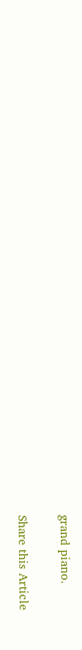grand piano.

Share this Article